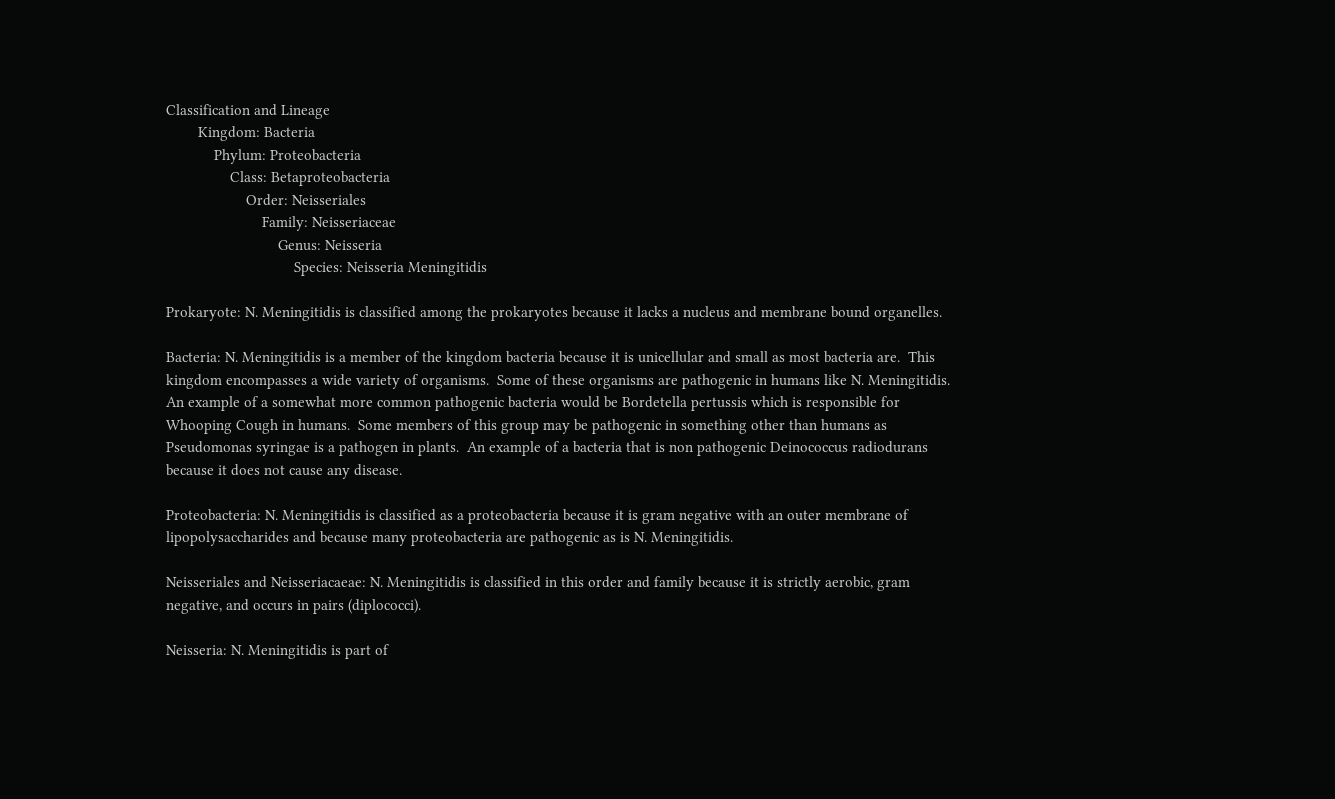Classification and Lineage
        Kingdom: Bacteria
            Phylum: Proteobacteria
                Class: Betaproteobacteria
                    Order: Neisseriales
                        Family: Neisseriaceae
                            Genus: Neisseria
                                Species: Neisseria Meningitidis

Prokaryote: N. Meningitidis is classified among the prokaryotes because it lacks a nucleus and membrane bound organelles.

Bacteria: N. Meningitidis is a member of the kingdom bacteria because it is unicellular and small as most bacteria are.  This kingdom encompasses a wide variety of organisms.  Some of these organisms are pathogenic in humans like N. Meningitidis.  An example of a somewhat more common pathogenic bacteria would be Bordetella pertussis which is responsible for Whooping Cough in humans.  Some members of this group may be pathogenic in something other than humans as Pseudomonas syringae is a pathogen in plants.  An example of a bacteria that is non pathogenic Deinococcus radiodurans because it does not cause any disease.

Proteobacteria: N. Meningitidis is classified as a proteobacteria because it is gram negative with an outer membrane of lipopolysaccharides and because many proteobacteria are pathogenic as is N. Meningitidis.

Neisseriales and Neisseriacaeae: N. Meningitidis is classified in this order and family because it is strictly aerobic, gram negative, and occurs in pairs (diplococci).

Neisseria: N. Meningitidis is part of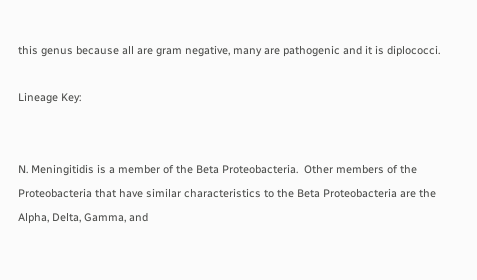this genus because all are gram negative, many are pathogenic and it is diplococci.

Lineage Key:


N. Meningitidis is a member of the Beta Proteobacteria.  Other members of the Proteobacteria that have similar characteristics to the Beta Proteobacteria are the Alpha, Delta, Gamma, and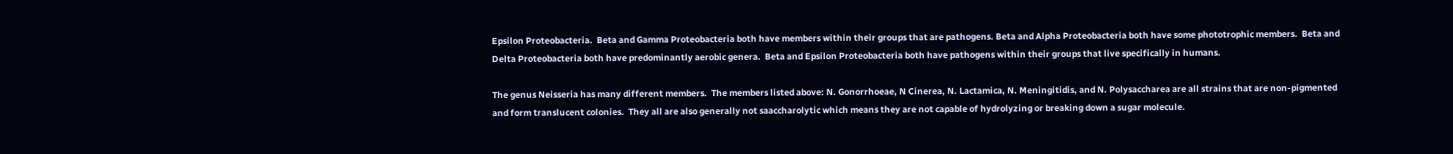Epsilon Proteobacteria.  Beta and Gamma Proteobacteria both have members within their groups that are pathogens. Beta and Alpha Proteobacteria both have some phototrophic members.  Beta and Delta Proteobacteria both have predominantly aerobic genera.  Beta and Epsilon Proteobacteria both have pathogens within their groups that live specifically in humans.

The genus Neisseria has many different members.  The members listed above: N. Gonorrhoeae, N Cinerea, N. Lactamica, N. Meningitidis, and N. Polysaccharea are all strains that are non-pigmented and form translucent colonies.  They all are also generally not saaccharolytic which means they are not capable of hydrolyzing or breaking down a sugar molecule.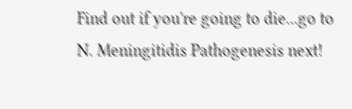Find out if you're going to die...go to N. Meningitidis Pathogenesis next!